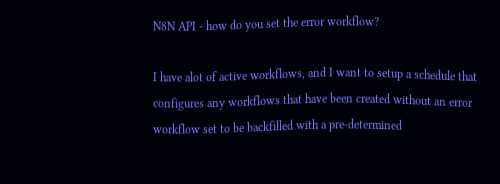N8N API - how do you set the error workflow?

I have alot of active workflows, and I want to setup a schedule that configures any workflows that have been created without an error workflow set to be backfilled with a pre-determined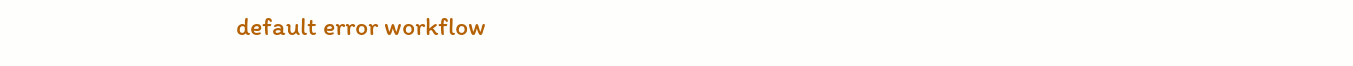default error workflow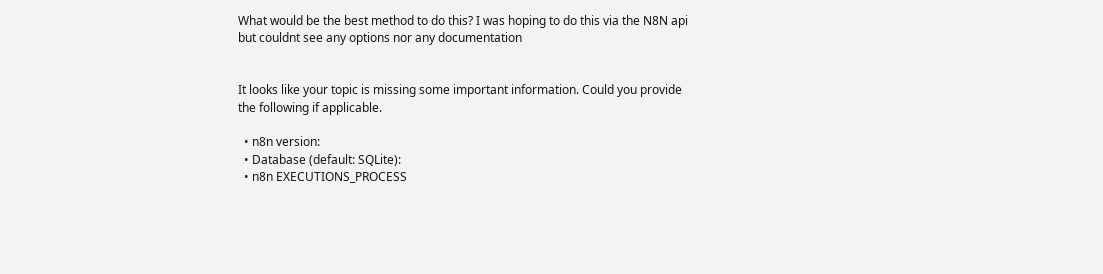What would be the best method to do this? I was hoping to do this via the N8N api but couldnt see any options nor any documentation


It looks like your topic is missing some important information. Could you provide the following if applicable.

  • n8n version:
  • Database (default: SQLite):
  • n8n EXECUTIONS_PROCESS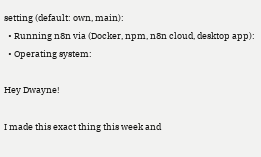setting (default: own, main):
  • Running n8n via (Docker, npm, n8n cloud, desktop app):
  • Operating system:

Hey Dwayne!

I made this exact thing this week and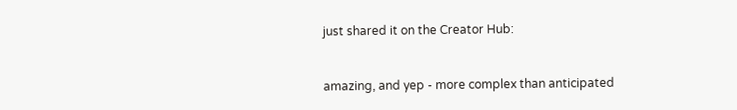just shared it on the Creator Hub:


amazing, and yep - more complex than anticipated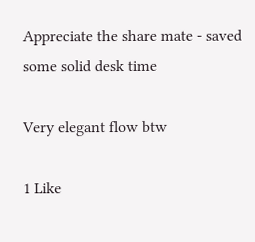Appreciate the share mate - saved some solid desk time

Very elegant flow btw

1 Like